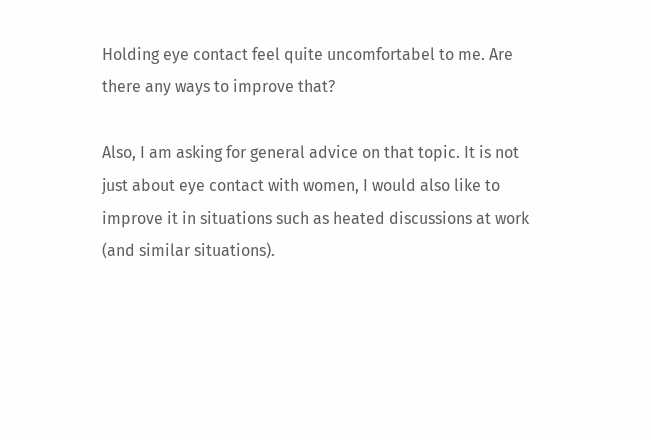Holding eye contact feel quite uncomfortabel to me. Are there any ways to improve that?

Also, I am asking for general advice on that topic. It is not just about eye contact with women, I would also like to improve it in situations such as heated discussions at work (and similar situations).